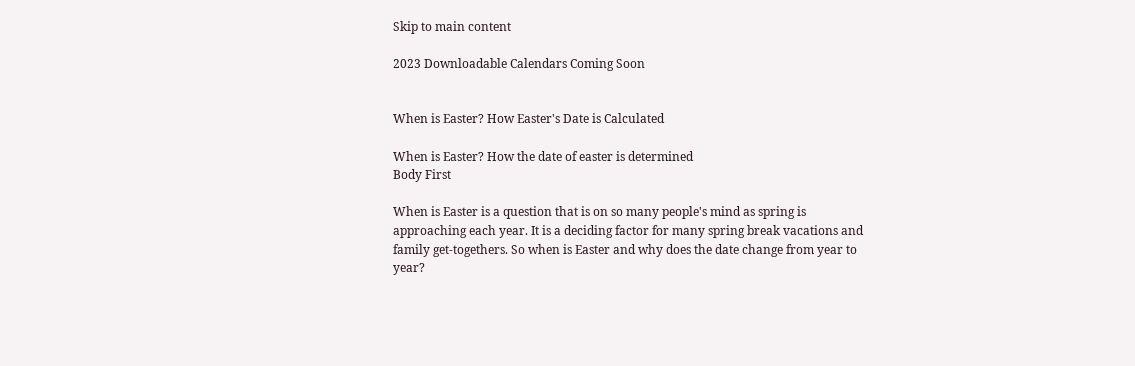Skip to main content

2023 Downloadable Calendars Coming Soon


When is Easter? How Easter's Date is Calculated

When is Easter? How the date of easter is determined
Body First

When is Easter is a question that is on so many people's mind as spring is approaching each year. It is a deciding factor for many spring break vacations and family get-togethers. So when is Easter and why does the date change from year to year?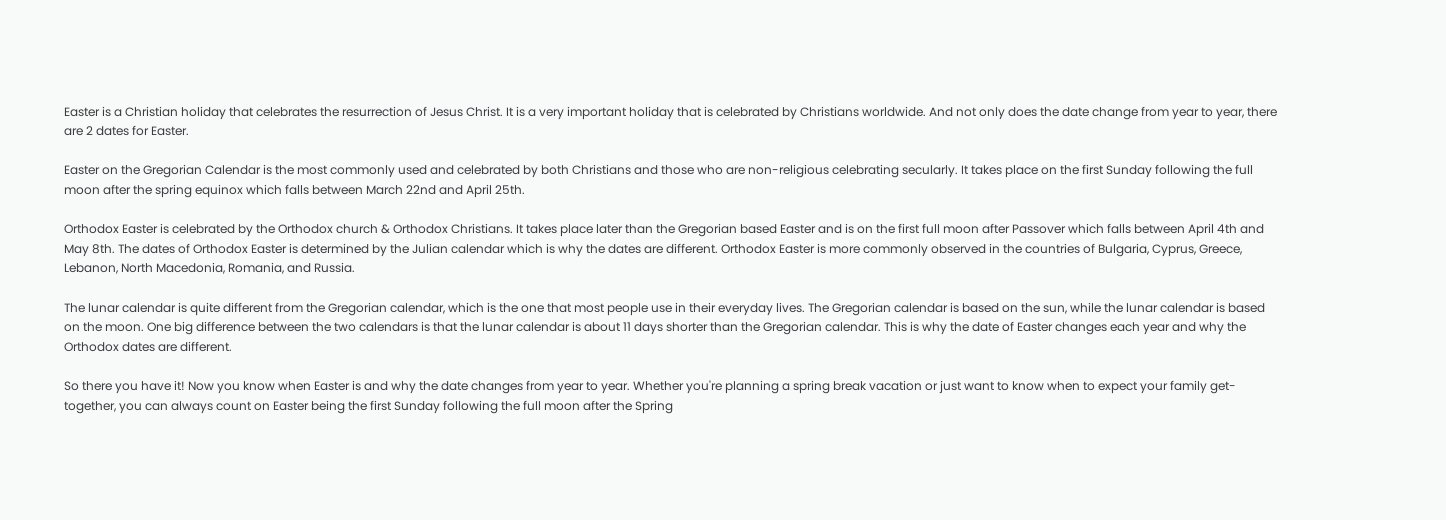Easter is a Christian holiday that celebrates the resurrection of Jesus Christ. It is a very important holiday that is celebrated by Christians worldwide. And not only does the date change from year to year, there are 2 dates for Easter.

Easter on the Gregorian Calendar is the most commonly used and celebrated by both Christians and those who are non-religious celebrating secularly. It takes place on the first Sunday following the full moon after the spring equinox which falls between March 22nd and April 25th.

Orthodox Easter is celebrated by the Orthodox church & Orthodox Christians. It takes place later than the Gregorian based Easter and is on the first full moon after Passover which falls between April 4th and May 8th. The dates of Orthodox Easter is determined by the Julian calendar which is why the dates are different. Orthodox Easter is more commonly observed in the countries of Bulgaria, Cyprus, Greece, Lebanon, North Macedonia, Romania, and Russia.

The lunar calendar is quite different from the Gregorian calendar, which is the one that most people use in their everyday lives. The Gregorian calendar is based on the sun, while the lunar calendar is based on the moon. One big difference between the two calendars is that the lunar calendar is about 11 days shorter than the Gregorian calendar. This is why the date of Easter changes each year and why the Orthodox dates are different.

So there you have it! Now you know when Easter is and why the date changes from year to year. Whether you're planning a spring break vacation or just want to know when to expect your family get-together, you can always count on Easter being the first Sunday following the full moon after the Spring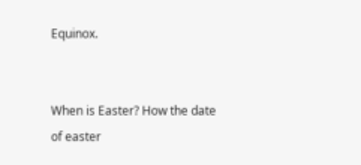Equinox.


When is Easter? How the date of easter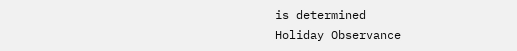is determined
Holiday Observance